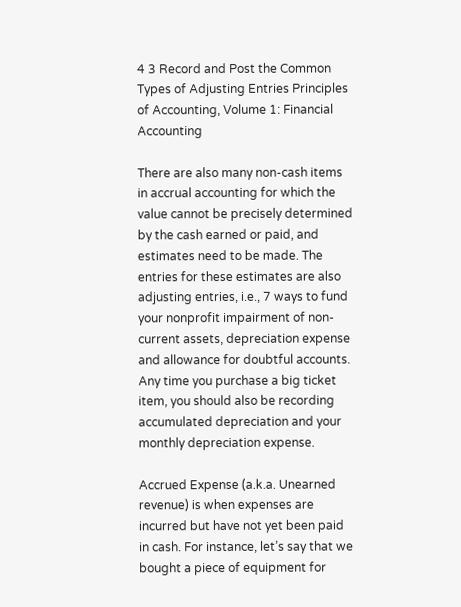4 3 Record and Post the Common Types of Adjusting Entries Principles of Accounting, Volume 1: Financial Accounting

There are also many non-cash items in accrual accounting for which the value cannot be precisely determined by the cash earned or paid, and estimates need to be made. The entries for these estimates are also adjusting entries, i.e., 7 ways to fund your nonprofit impairment of non-current assets, depreciation expense and allowance for doubtful accounts. Any time you purchase a big ticket item, you should also be recording accumulated depreciation and your monthly depreciation expense.

Accrued Expense (a.k.a. Unearned revenue) is when expenses are incurred but have not yet been paid in cash. For instance, let’s say that we bought a piece of equipment for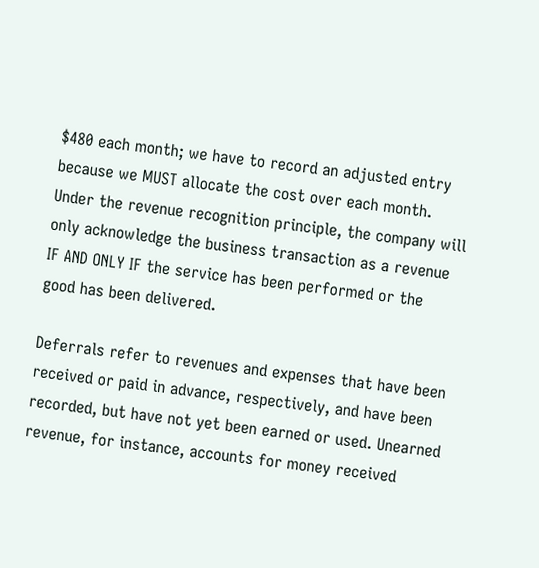$480 each month; we have to record an adjusted entry because we MUST allocate the cost over each month. Under the revenue recognition principle, the company will only acknowledge the business transaction as a revenue IF AND ONLY IF the service has been performed or the good has been delivered.

Deferrals refer to revenues and expenses that have been received or paid in advance, respectively, and have been recorded, but have not yet been earned or used. Unearned revenue, for instance, accounts for money received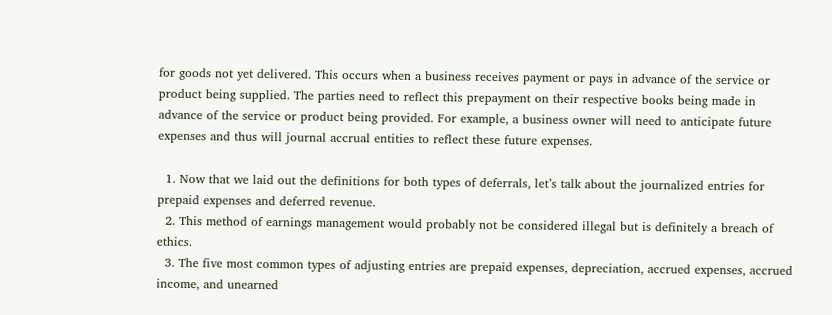for goods not yet delivered. This occurs when a business receives payment or pays in advance of the service or product being supplied. The parties need to reflect this prepayment on their respective books being made in advance of the service or product being provided. For example, a business owner will need to anticipate future expenses and thus will journal accrual entities to reflect these future expenses.

  1. Now that we laid out the definitions for both types of deferrals, let’s talk about the journalized entries for prepaid expenses and deferred revenue.
  2. This method of earnings management would probably not be considered illegal but is definitely a breach of ethics.
  3. The five most common types of adjusting entries are prepaid expenses, depreciation, accrued expenses, accrued income, and unearned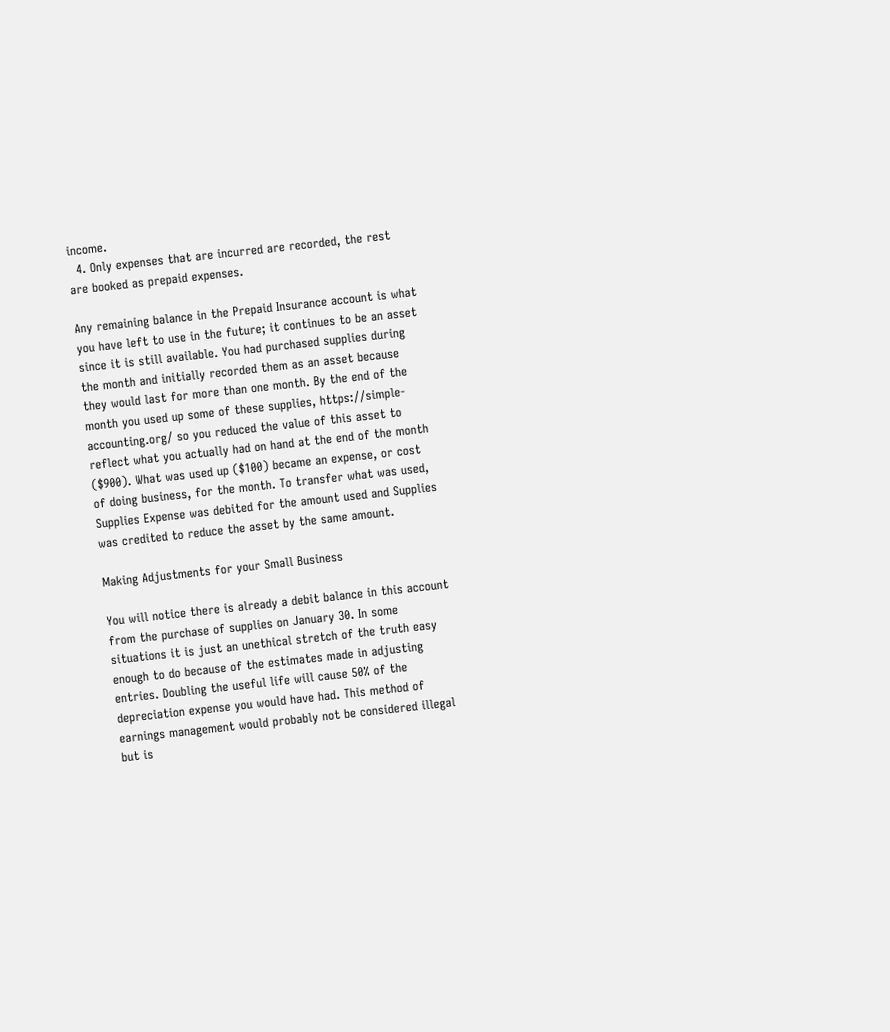income.
  4. Only expenses that are incurred are recorded, the rest are booked as prepaid expenses.

Any remaining balance in the Prepaid Insurance account is what you have left to use in the future; it continues to be an asset since it is still available. You had purchased supplies during the month and initially recorded them as an asset because they would last for more than one month. By the end of the month you used up some of these supplies, https://simple-accounting.org/ so you reduced the value of this asset to reflect what you actually had on hand at the end of the month ($900). What was used up ($100) became an expense, or cost of doing business, for the month. To transfer what was used, Supplies Expense was debited for the amount used and Supplies was credited to reduce the asset by the same amount.

Making Adjustments for your Small Business

You will notice there is already a debit balance in this account from the purchase of supplies on January 30. In some situations it is just an unethical stretch of the truth easy enough to do because of the estimates made in adjusting entries. Doubling the useful life will cause 50% of the depreciation expense you would have had. This method of earnings management would probably not be considered illegal but is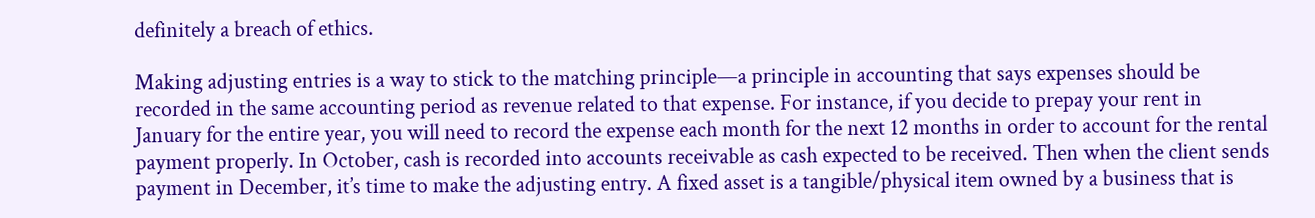definitely a breach of ethics.

Making adjusting entries is a way to stick to the matching principle—a principle in accounting that says expenses should be recorded in the same accounting period as revenue related to that expense. For instance, if you decide to prepay your rent in January for the entire year, you will need to record the expense each month for the next 12 months in order to account for the rental payment properly. In October, cash is recorded into accounts receivable as cash expected to be received. Then when the client sends payment in December, it’s time to make the adjusting entry. A fixed asset is a tangible/physical item owned by a business that is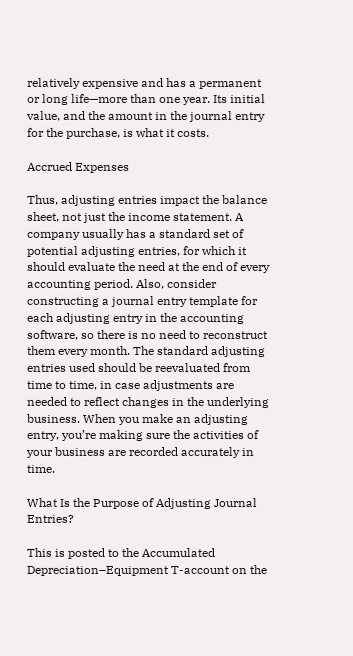relatively expensive and has a permanent or long life—more than one year. Its initial value, and the amount in the journal entry for the purchase, is what it costs.

Accrued Expenses

Thus, adjusting entries impact the balance sheet, not just the income statement. A company usually has a standard set of potential adjusting entries, for which it should evaluate the need at the end of every accounting period. Also, consider constructing a journal entry template for each adjusting entry in the accounting software, so there is no need to reconstruct them every month. The standard adjusting entries used should be reevaluated from time to time, in case adjustments are needed to reflect changes in the underlying business. When you make an adjusting entry, you’re making sure the activities of your business are recorded accurately in time.

What Is the Purpose of Adjusting Journal Entries?

This is posted to the Accumulated Depreciation–Equipment T-account on the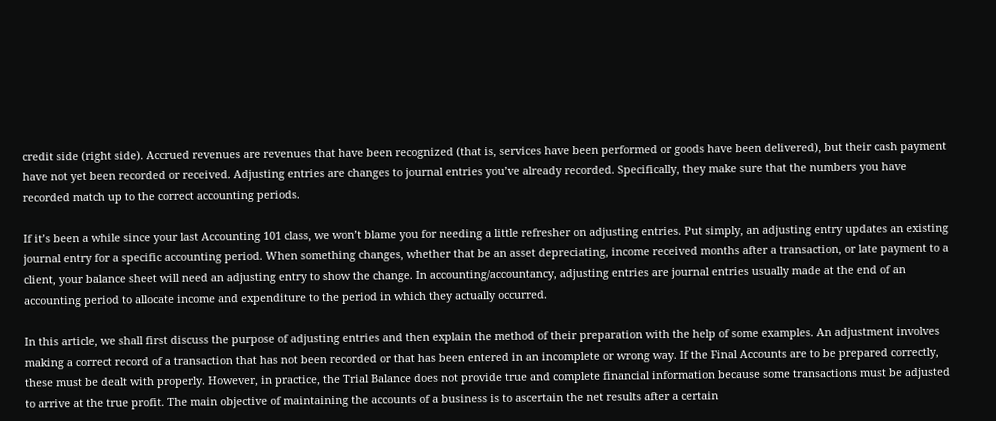credit side (right side). Accrued revenues are revenues that have been recognized (that is, services have been performed or goods have been delivered), but their cash payment have not yet been recorded or received. Adjusting entries are changes to journal entries you’ve already recorded. Specifically, they make sure that the numbers you have recorded match up to the correct accounting periods.

If it’s been a while since your last Accounting 101 class, we won’t blame you for needing a little refresher on adjusting entries. Put simply, an adjusting entry updates an existing journal entry for a specific accounting period. When something changes, whether that be an asset depreciating, income received months after a transaction, or late payment to a client, your balance sheet will need an adjusting entry to show the change. In accounting/accountancy, adjusting entries are journal entries usually made at the end of an accounting period to allocate income and expenditure to the period in which they actually occurred.

In this article, we shall first discuss the purpose of adjusting entries and then explain the method of their preparation with the help of some examples. An adjustment involves making a correct record of a transaction that has not been recorded or that has been entered in an incomplete or wrong way. If the Final Accounts are to be prepared correctly, these must be dealt with properly. However, in practice, the Trial Balance does not provide true and complete financial information because some transactions must be adjusted to arrive at the true profit. The main objective of maintaining the accounts of a business is to ascertain the net results after a certain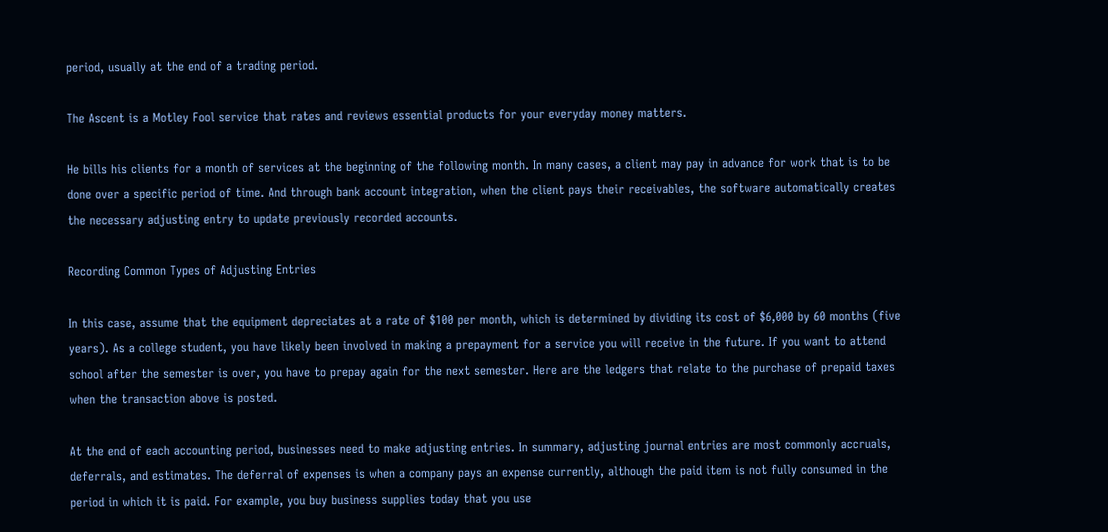period, usually at the end of a trading period.

The Ascent is a Motley Fool service that rates and reviews essential products for your everyday money matters.

He bills his clients for a month of services at the beginning of the following month. In many cases, a client may pay in advance for work that is to be done over a specific period of time. And through bank account integration, when the client pays their receivables, the software automatically creates the necessary adjusting entry to update previously recorded accounts.

Recording Common Types of Adjusting Entries

In this case, assume that the equipment depreciates at a rate of $100 per month, which is determined by dividing its cost of $6,000 by 60 months (five years). As a college student, you have likely been involved in making a prepayment for a service you will receive in the future. If you want to attend school after the semester is over, you have to prepay again for the next semester. Here are the ledgers that relate to the purchase of prepaid taxes when the transaction above is posted.

At the end of each accounting period, businesses need to make adjusting entries. In summary, adjusting journal entries are most commonly accruals, deferrals, and estimates. The deferral of expenses is when a company pays an expense currently, although the paid item is not fully consumed in the period in which it is paid. For example, you buy business supplies today that you use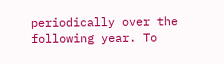periodically over the following year. To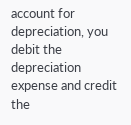account for depreciation, you debit the depreciation expense and credit the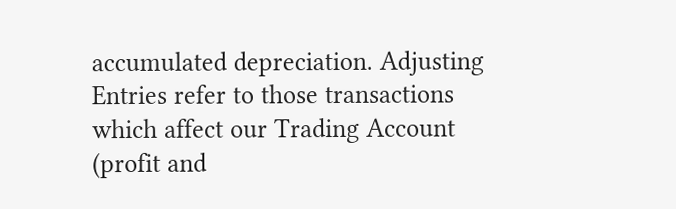accumulated depreciation. Adjusting Entries refer to those transactions which affect our Trading Account (profit and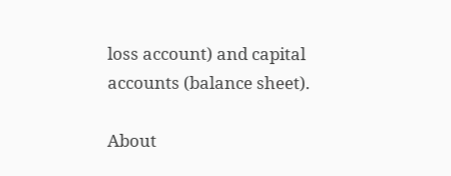loss account) and capital accounts (balance sheet).

About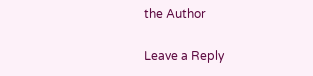the Author

Leave a Reply